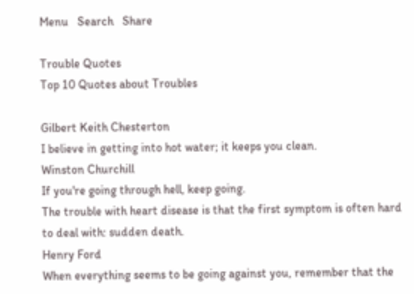Menu   Search   Share

Trouble Quotes
Top 10 Quotes about Troubles

Gilbert Keith Chesterton
I believe in getting into hot water; it keeps you clean.
Winston Churchill
If you're going through hell, keep going.
The trouble with heart disease is that the first symptom is often hard to deal with: sudden death.
Henry Ford
When everything seems to be going against you, remember that the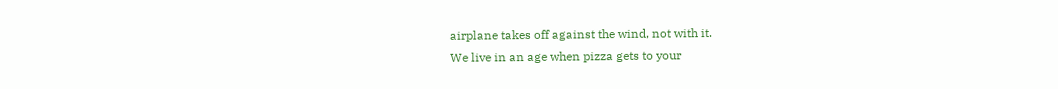airplane takes off against the wind, not with it.
We live in an age when pizza gets to your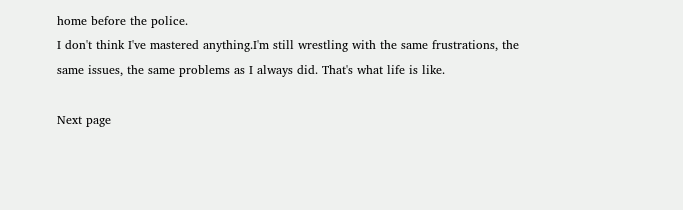home before the police.
I don't think I've mastered anything.I'm still wrestling with the same frustrations, the same issues, the same problems as I always did. That's what life is like.

Next page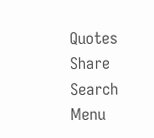Quotes     Share   Search   Menu